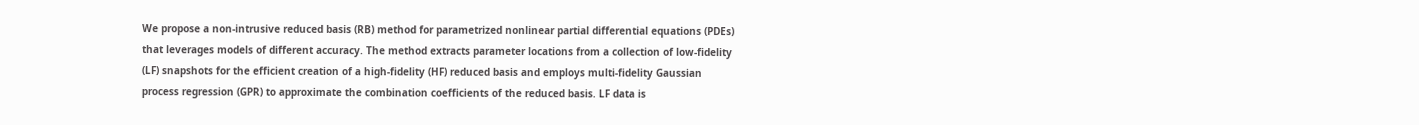We propose a non-intrusive reduced basis (RB) method for parametrized nonlinear partial differential equations (PDEs) that leverages models of different accuracy. The method extracts parameter locations from a collection of low-fidelity (LF) snapshots for the efficient creation of a high-fidelity (HF) reduced basis and employs multi-fidelity Gaussian process regression (GPR) to approximate the combination coefficients of the reduced basis. LF data is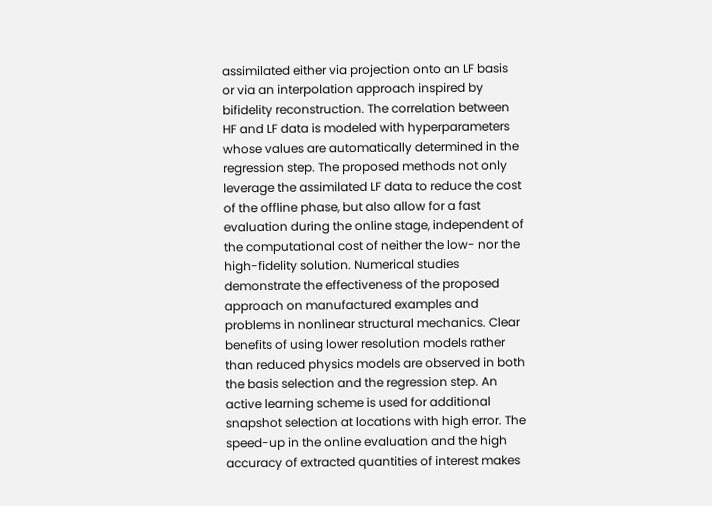assimilated either via projection onto an LF basis or via an interpolation approach inspired by bifidelity reconstruction. The correlation between HF and LF data is modeled with hyperparameters whose values are automatically determined in the regression step. The proposed methods not only leverage the assimilated LF data to reduce the cost of the offline phase, but also allow for a fast evaluation during the online stage, independent of the computational cost of neither the low- nor the high-fidelity solution. Numerical studies demonstrate the effectiveness of the proposed approach on manufactured examples and problems in nonlinear structural mechanics. Clear benefits of using lower resolution models rather than reduced physics models are observed in both the basis selection and the regression step. An active learning scheme is used for additional snapshot selection at locations with high error. The speed-up in the online evaluation and the high accuracy of extracted quantities of interest makes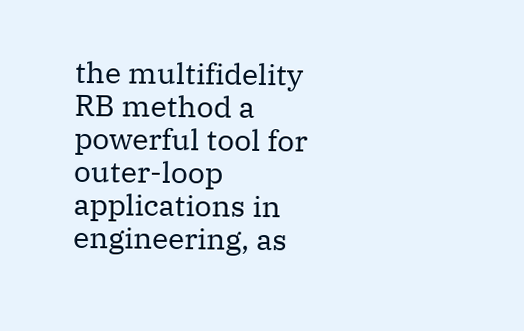the multifidelity RB method a powerful tool for outer-loop applications in engineering, as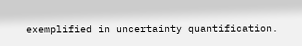exemplified in uncertainty quantification.